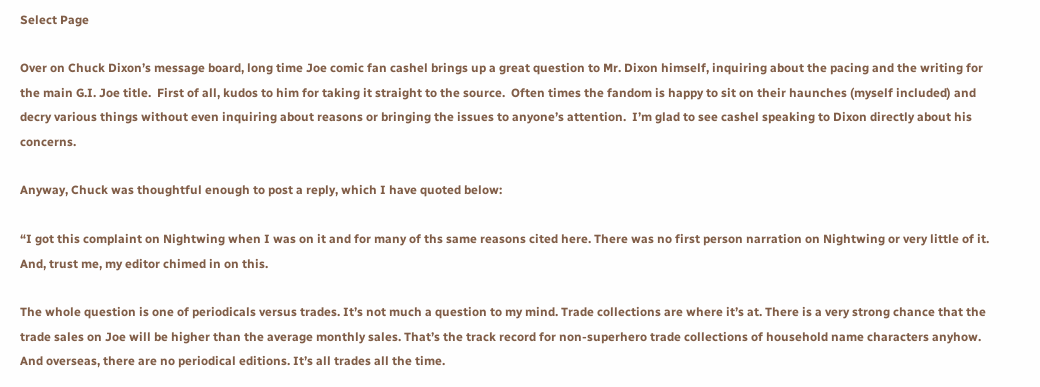Select Page

Over on Chuck Dixon’s message board, long time Joe comic fan cashel brings up a great question to Mr. Dixon himself, inquiring about the pacing and the writing for the main G.I. Joe title.  First of all, kudos to him for taking it straight to the source.  Often times the fandom is happy to sit on their haunches (myself included) and decry various things without even inquiring about reasons or bringing the issues to anyone’s attention.  I’m glad to see cashel speaking to Dixon directly about his concerns.

Anyway, Chuck was thoughtful enough to post a reply, which I have quoted below:

“I got this complaint on Nightwing when I was on it and for many of ths same reasons cited here. There was no first person narration on Nightwing or very little of it.
And, trust me, my editor chimed in on this.

The whole question is one of periodicals versus trades. It’s not much a question to my mind. Trade collections are where it’s at. There is a very strong chance that the trade sales on Joe will be higher than the average monthly sales. That’s the track record for non-superhero trade collections of household name characters anyhow. And overseas, there are no periodical editions. It’s all trades all the time.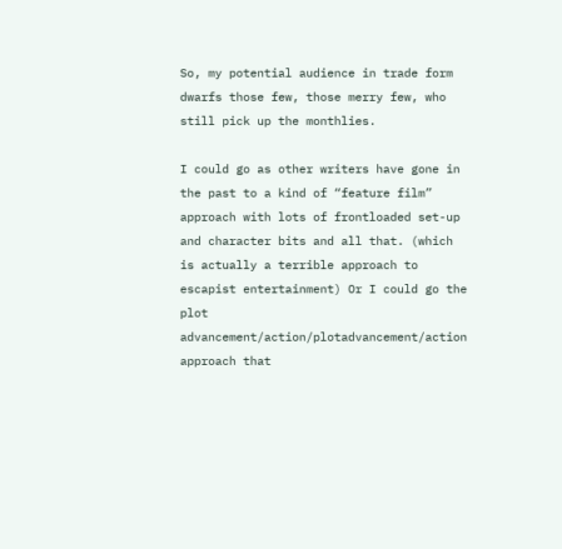So, my potential audience in trade form dwarfs those few, those merry few, who still pick up the monthlies.

I could go as other writers have gone in the past to a kind of “feature film” approach with lots of frontloaded set-up and character bits and all that. (which is actually a terrible approach to escapist entertainment) Or I could go the plot advancement/action/plotadvancement/action approach that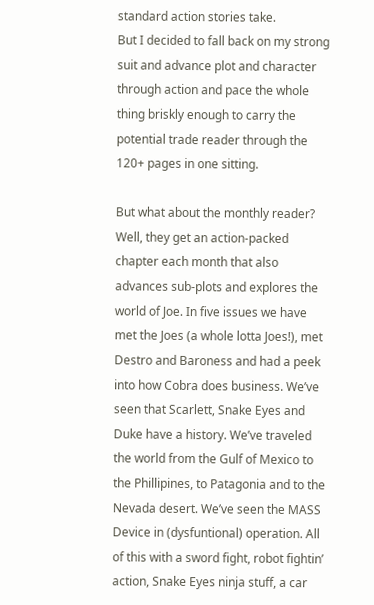standard action stories take.
But I decided to fall back on my strong suit and advance plot and character through action and pace the whole thing briskly enough to carry the potential trade reader through the 120+ pages in one sitting.

But what about the monthly reader? Well, they get an action-packed chapter each month that also advances sub-plots and explores the world of Joe. In five issues we have met the Joes (a whole lotta Joes!), met Destro and Baroness and had a peek into how Cobra does business. We’ve seen that Scarlett, Snake Eyes and Duke have a history. We’ve traveled the world from the Gulf of Mexico to the Phillipines, to Patagonia and to the Nevada desert. We’ve seen the MASS Device in (dysfuntional) operation. All of this with a sword fight, robot fightin’ action, Snake Eyes ninja stuff, a car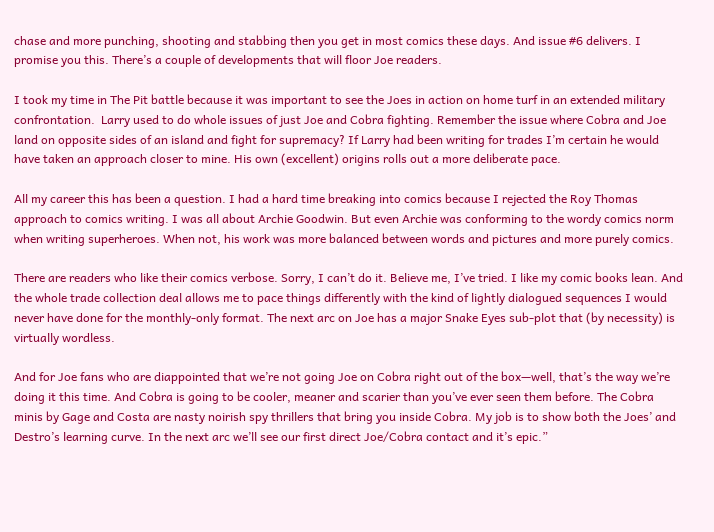chase and more punching, shooting and stabbing then you get in most comics these days. And issue #6 delivers. I promise you this. There’s a couple of developments that will floor Joe readers.

I took my time in The Pit battle because it was important to see the Joes in action on home turf in an extended military confrontation.  Larry used to do whole issues of just Joe and Cobra fighting. Remember the issue where Cobra and Joe land on opposite sides of an island and fight for supremacy? If Larry had been writing for trades I’m certain he would have taken an approach closer to mine. His own (excellent) origins rolls out a more deliberate pace.

All my career this has been a question. I had a hard time breaking into comics because I rejected the Roy Thomas approach to comics writing. I was all about Archie Goodwin. But even Archie was conforming to the wordy comics norm when writing superheroes. When not, his work was more balanced between words and pictures and more purely comics.

There are readers who like their comics verbose. Sorry, I can’t do it. Believe me, I’ve tried. I like my comic books lean. And the whole trade collection deal allows me to pace things differently with the kind of lightly dialogued sequences I would never have done for the monthly-only format. The next arc on Joe has a major Snake Eyes sub-plot that (by necessity) is virtually wordless.

And for Joe fans who are diappointed that we’re not going Joe on Cobra right out of the box—well, that’s the way we’re doing it this time. And Cobra is going to be cooler, meaner and scarier than you’ve ever seen them before. The Cobra minis by Gage and Costa are nasty noirish spy thrillers that bring you inside Cobra. My job is to show both the Joes’ and Destro’s learning curve. In the next arc we’ll see our first direct Joe/Cobra contact and it’s epic.”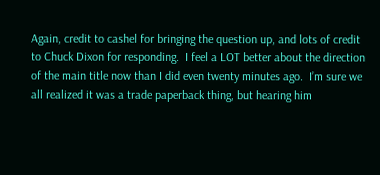Again, credit to cashel for bringing the question up, and lots of credit to Chuck Dixon for responding.  I feel a LOT better about the direction of the main title now than I did even twenty minutes ago.  I’m sure we all realized it was a trade paperback thing, but hearing him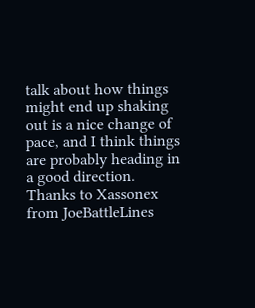talk about how things might end up shaking out is a nice change of pace, and I think things are probably heading in a good direction.  Thanks to Xassonex from JoeBattleLines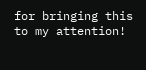for bringing this to my attention!